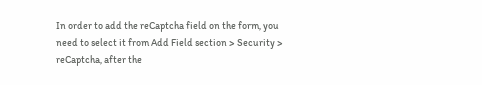In order to add the reCaptcha field on the form, you need to select it from Add Field section > Security > reCaptcha, after the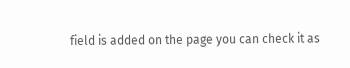field is added on the page you can check it as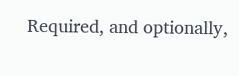Required, and optionally,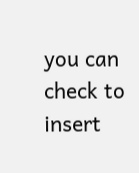you can check to insert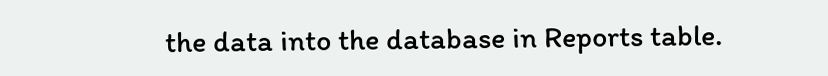the data into the database in Reports table.